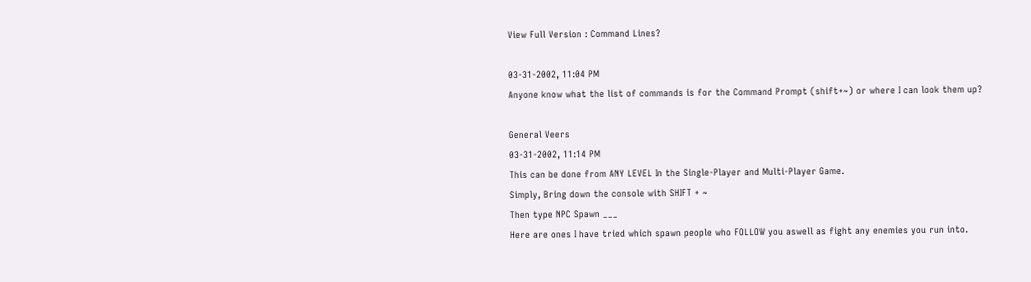View Full Version : Command Lines?

03-31-2002, 11:04 PM
Anyone know what the list of commands is for the Command Prompt (shift+~) or where I can look them up?

General Veers
03-31-2002, 11:14 PM
This can be done from ANY LEVEL In the Single-Player and Multi-Player Game.
Simply, Bring down the console with SHIFT + ~
Then type NPC Spawn ___
Here are ones I have tried which spawn people who FOLLOW you aswell as fight any enemies you run into.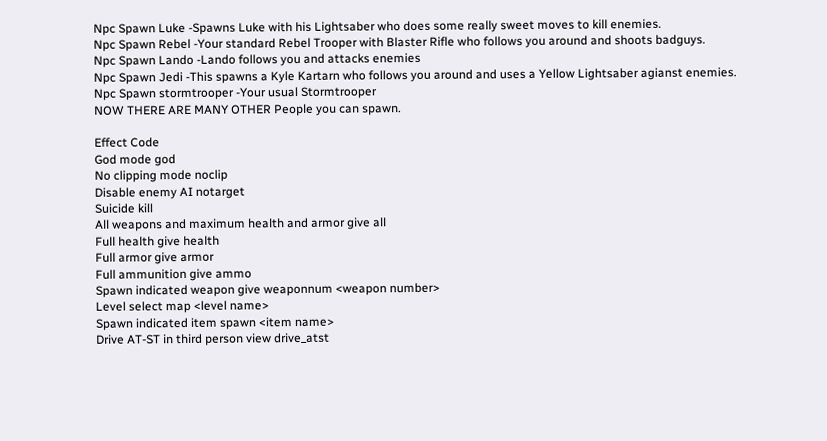Npc Spawn Luke -Spawns Luke with his Lightsaber who does some really sweet moves to kill enemies.
Npc Spawn Rebel -Your standard Rebel Trooper with Blaster Rifle who follows you around and shoots badguys.
Npc Spawn Lando -Lando follows you and attacks enemies
Npc Spawn Jedi -This spawns a Kyle Kartarn who follows you around and uses a Yellow Lightsaber agianst enemies.
Npc Spawn stormtrooper -Your usual Stormtrooper
NOW THERE ARE MANY OTHER People you can spawn.

Effect Code
God mode god
No clipping mode noclip
Disable enemy AI notarget
Suicide kill
All weapons and maximum health and armor give all
Full health give health
Full armor give armor
Full ammunition give ammo
Spawn indicated weapon give weaponnum <weapon number>
Level select map <level name>
Spawn indicated item spawn <item name>
Drive AT-ST in third person view drive_atst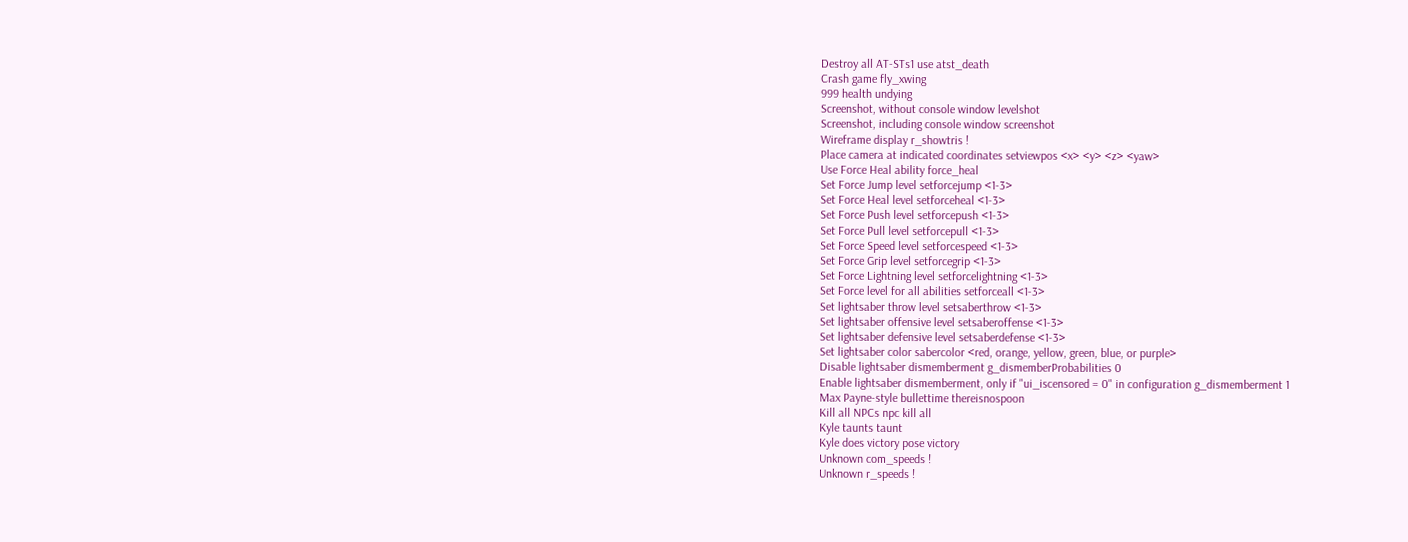Destroy all AT-STs1 use atst_death
Crash game fly_xwing
999 health undying
Screenshot, without console window levelshot
Screenshot, including console window screenshot
Wireframe display r_showtris !
Place camera at indicated coordinates setviewpos <x> <y> <z> <yaw>
Use Force Heal ability force_heal
Set Force Jump level setforcejump <1-3>
Set Force Heal level setforceheal <1-3>
Set Force Push level setforcepush <1-3>
Set Force Pull level setforcepull <1-3>
Set Force Speed level setforcespeed <1-3>
Set Force Grip level setforcegrip <1-3>
Set Force Lightning level setforcelightning <1-3>
Set Force level for all abilities setforceall <1-3>
Set lightsaber throw level setsaberthrow <1-3>
Set lightsaber offensive level setsaberoffense <1-3>
Set lightsaber defensive level setsaberdefense <1-3>
Set lightsaber color sabercolor <red, orange, yellow, green, blue, or purple>
Disable lightsaber dismemberment g_dismemberProbabilities 0
Enable lightsaber dismemberment, only if "ui_iscensored = 0" in configuration g_dismemberment 1
Max Payne-style bullettime thereisnospoon
Kill all NPCs npc kill all
Kyle taunts taunt
Kyle does victory pose victory
Unknown com_speeds !
Unknown r_speeds !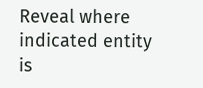Reveal where indicated entity is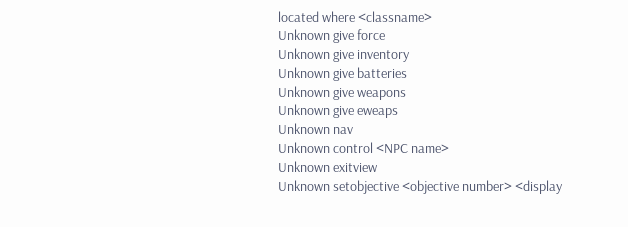located where <classname>
Unknown give force
Unknown give inventory
Unknown give batteries
Unknown give weapons
Unknown give eweaps
Unknown nav
Unknown control <NPC name>
Unknown exitview
Unknown setobjective <objective number> <display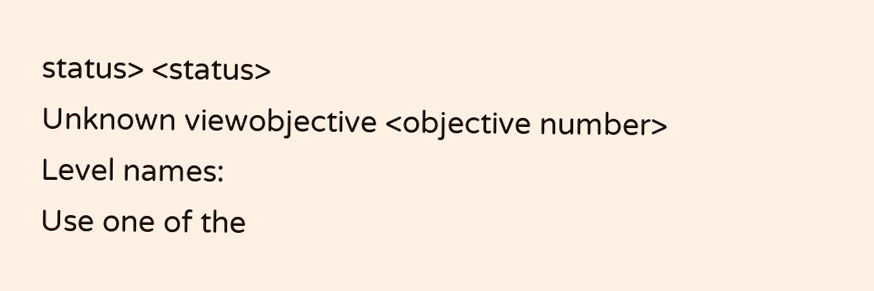status> <status>
Unknown viewobjective <objective number>
Level names:
Use one of the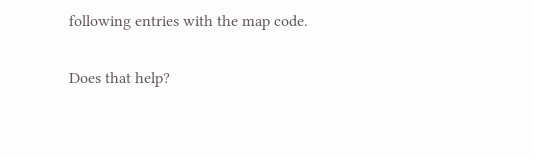following entries with the map code.

Does that help?